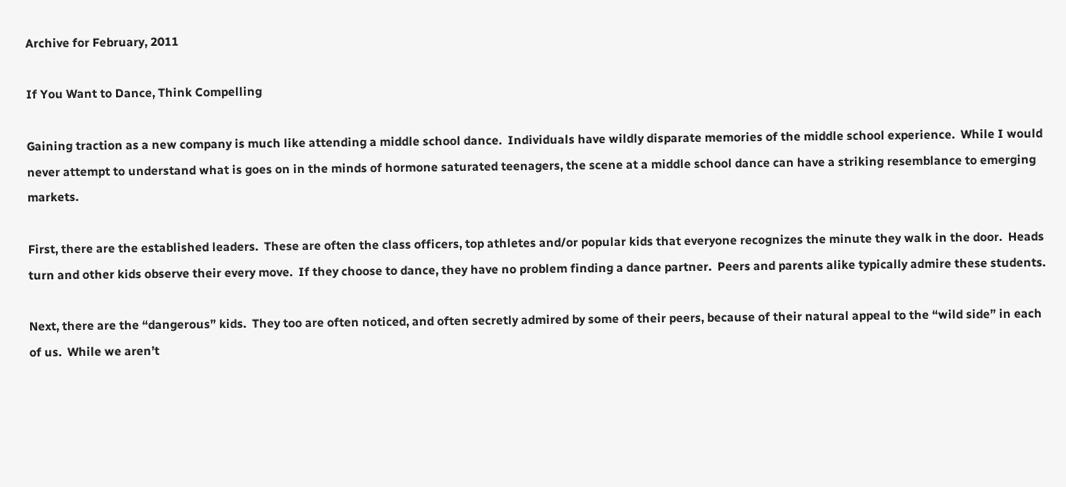Archive for February, 2011

If You Want to Dance, Think Compelling

Gaining traction as a new company is much like attending a middle school dance.  Individuals have wildly disparate memories of the middle school experience.  While I would never attempt to understand what is goes on in the minds of hormone saturated teenagers, the scene at a middle school dance can have a striking resemblance to emerging markets.

First, there are the established leaders.  These are often the class officers, top athletes and/or popular kids that everyone recognizes the minute they walk in the door.  Heads turn and other kids observe their every move.  If they choose to dance, they have no problem finding a dance partner.  Peers and parents alike typically admire these students.

Next, there are the “dangerous” kids.  They too are often noticed, and often secretly admired by some of their peers, because of their natural appeal to the “wild side” in each of us.  While we aren’t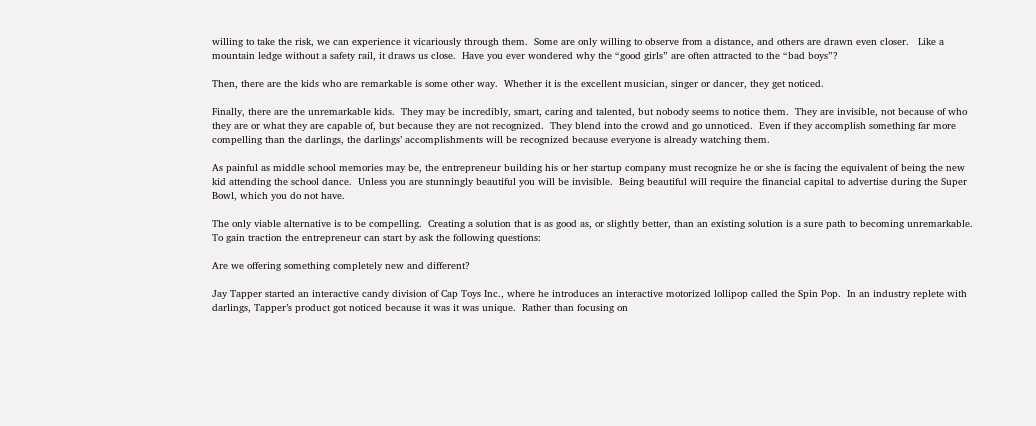willing to take the risk, we can experience it vicariously through them.  Some are only willing to observe from a distance, and others are drawn even closer.   Like a mountain ledge without a safety rail, it draws us close.  Have you ever wondered why the “good girls” are often attracted to the “bad boys”?

Then, there are the kids who are remarkable is some other way.  Whether it is the excellent musician, singer or dancer, they get noticed.

Finally, there are the unremarkable kids.  They may be incredibly, smart, caring and talented, but nobody seems to notice them.  They are invisible, not because of who they are or what they are capable of, but because they are not recognized.  They blend into the crowd and go unnoticed.  Even if they accomplish something far more compelling than the darlings, the darlings’ accomplishments will be recognized because everyone is already watching them.

As painful as middle school memories may be, the entrepreneur building his or her startup company must recognize he or she is facing the equivalent of being the new kid attending the school dance.  Unless you are stunningly beautiful you will be invisible.  Being beautiful will require the financial capital to advertise during the Super Bowl, which you do not have.

The only viable alternative is to be compelling.  Creating a solution that is as good as, or slightly better, than an existing solution is a sure path to becoming unremarkable.  To gain traction the entrepreneur can start by ask the following questions:

Are we offering something completely new and different?

Jay Tapper started an interactive candy division of Cap Toys Inc., where he introduces an interactive motorized lollipop called the Spin Pop.  In an industry replete with darlings, Tapper’s product got noticed because it was it was unique.  Rather than focusing on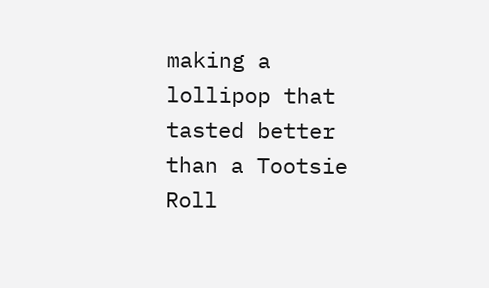making a lollipop that tasted better than a Tootsie Roll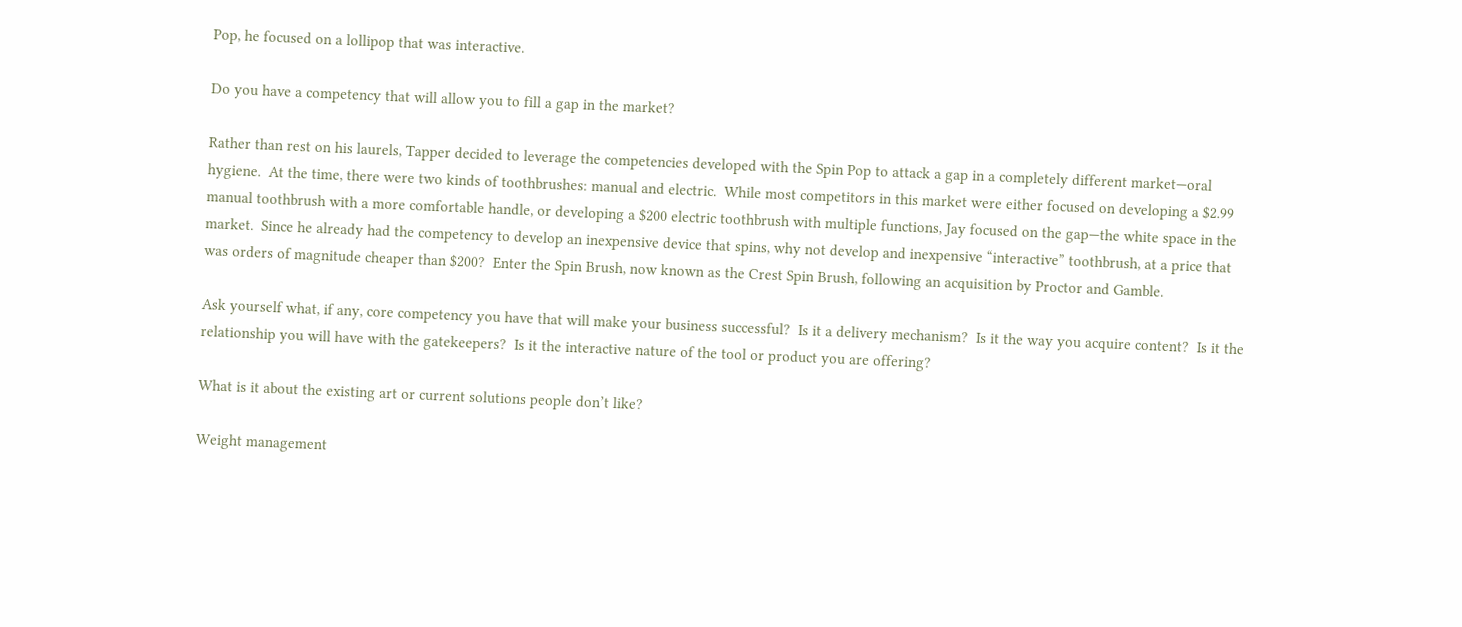Pop, he focused on a lollipop that was interactive.

Do you have a competency that will allow you to fill a gap in the market?

Rather than rest on his laurels, Tapper decided to leverage the competencies developed with the Spin Pop to attack a gap in a completely different market—oral hygiene.  At the time, there were two kinds of toothbrushes: manual and electric.  While most competitors in this market were either focused on developing a $2.99 manual toothbrush with a more comfortable handle, or developing a $200 electric toothbrush with multiple functions, Jay focused on the gap—the white space in the market.  Since he already had the competency to develop an inexpensive device that spins, why not develop and inexpensive “interactive” toothbrush, at a price that was orders of magnitude cheaper than $200?  Enter the Spin Brush, now known as the Crest Spin Brush, following an acquisition by Proctor and Gamble.

Ask yourself what, if any, core competency you have that will make your business successful?  Is it a delivery mechanism?  Is it the way you acquire content?  Is it the relationship you will have with the gatekeepers?  Is it the interactive nature of the tool or product you are offering?

What is it about the existing art or current solutions people don’t like?

Weight management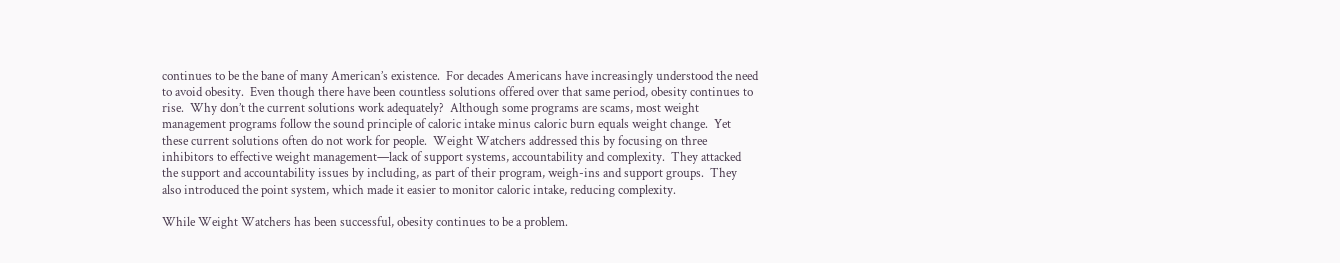continues to be the bane of many American’s existence.  For decades Americans have increasingly understood the need to avoid obesity.  Even though there have been countless solutions offered over that same period, obesity continues to rise.  Why don’t the current solutions work adequately?  Although some programs are scams, most weight management programs follow the sound principle of caloric intake minus caloric burn equals weight change.  Yet these current solutions often do not work for people.  Weight Watchers addressed this by focusing on three inhibitors to effective weight management—lack of support systems, accountability and complexity.  They attacked the support and accountability issues by including, as part of their program, weigh-ins and support groups.  They also introduced the point system, which made it easier to monitor caloric intake, reducing complexity.

While Weight Watchers has been successful, obesity continues to be a problem.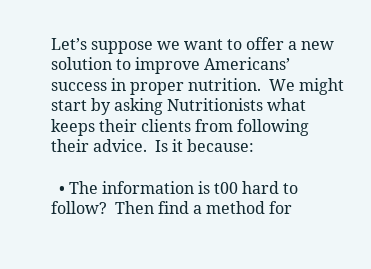Let’s suppose we want to offer a new solution to improve Americans’ success in proper nutrition.  We might start by asking Nutritionists what keeps their clients from following their advice.  Is it because:

  • The information is t00 hard to follow?  Then find a method for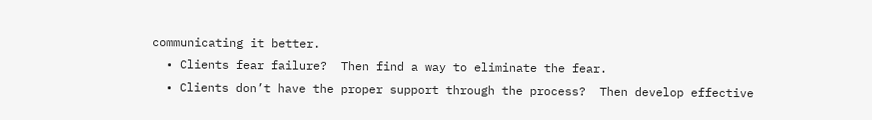communicating it better.
  • Clients fear failure?  Then find a way to eliminate the fear.
  • Clients don’t have the proper support through the process?  Then develop effective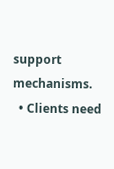support mechanisms.
  • Clients need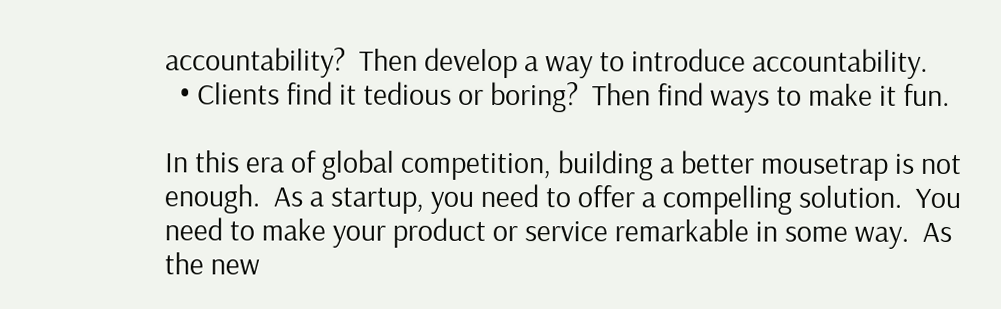accountability?  Then develop a way to introduce accountability.
  • Clients find it tedious or boring?  Then find ways to make it fun.

In this era of global competition, building a better mousetrap is not enough.  As a startup, you need to offer a compelling solution.  You need to make your product or service remarkable in some way.  As the new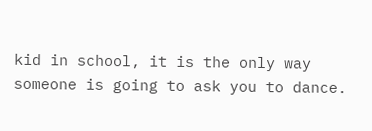kid in school, it is the only way someone is going to ask you to dance.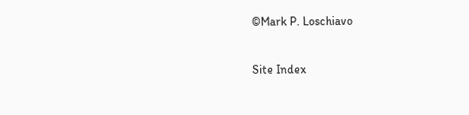©Mark P. Loschiavo

Site Index